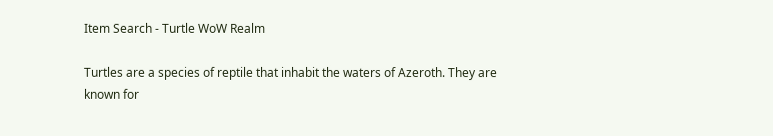Item Search - Turtle WoW Realm

Turtles are a species of reptile that inhabit the waters of Azeroth. They are known for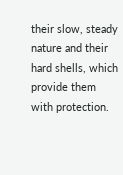their slow, steady nature and their hard shells, which provide them with protection.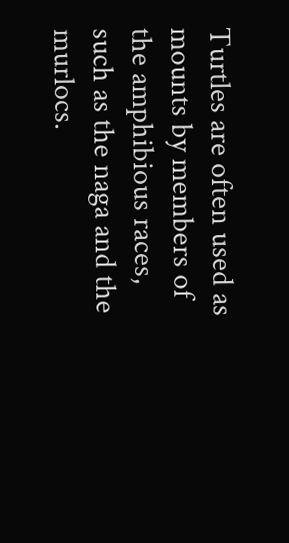Turtles are often used as mounts by members of the amphibious races, such as the naga and the murlocs.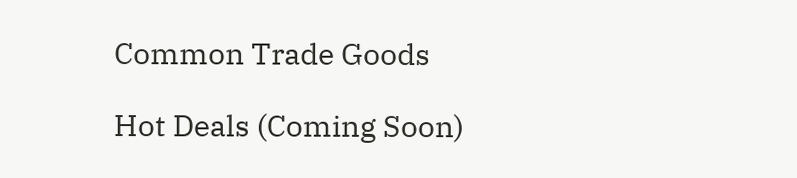Common Trade Goods

Hot Deals (Coming Soon)